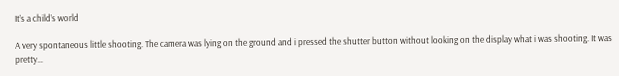It’s a child’s world

A very spontaneous little shooting. The camera was lying on the ground and i pressed the shutter button without looking on the display what i was shooting. It was pretty…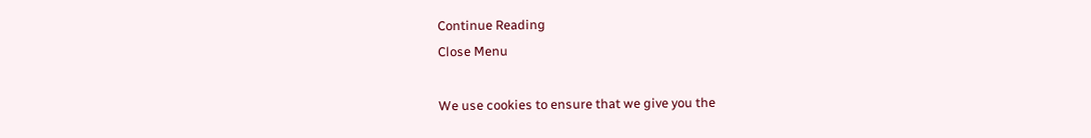Continue Reading
Close Menu

We use cookies to ensure that we give you the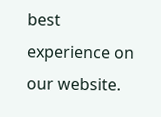best experience on our website.